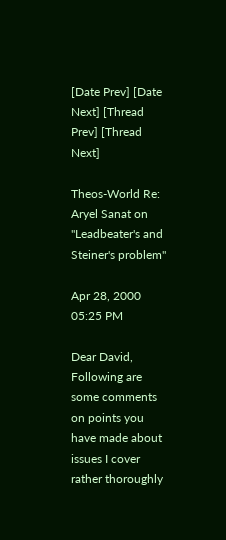[Date Prev] [Date Next] [Thread Prev] [Thread Next]

Theos-World Re: Aryel Sanat on "Leadbeater's and Steiner's problem"

Apr 28, 2000 05:25 PM

Dear David,
Following are some comments on points you have made about issues I cover
rather thoroughly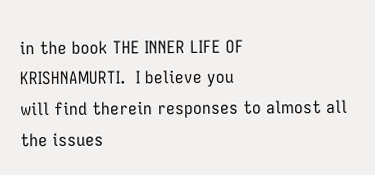in the book THE INNER LIFE OF KRISHNAMURTI.  I believe you
will find therein responses to almost all the issues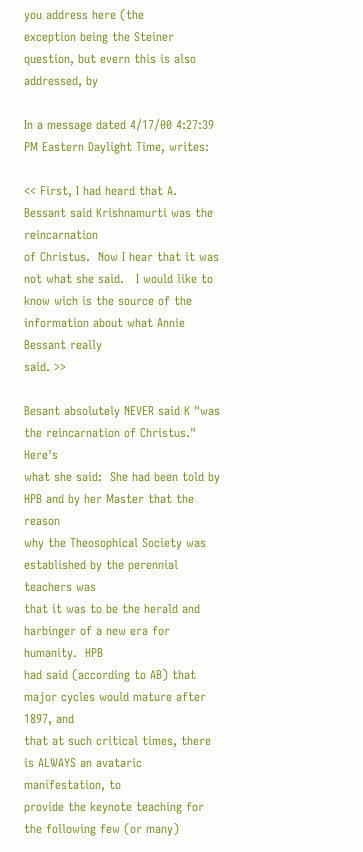you address here (the
exception being the Steiner question, but evern this is also addressed, by

In a message dated 4/17/00 4:27:39 PM Eastern Daylight Time, writes:

<< First, I had heard that A. Bessant said Krishnamurti was the reincarnation
of Christus.  Now I hear that it was not what she said.   I would like to
know wich is the source of the information about what Annie Bessant really
said. >>

Besant absolutely NEVER said K "was the reincarnation of Christus."  Here's
what she said:  She had been told by HPB and by her Master that the reason
why the Theosophical Society was established by the perennial teachers was
that it was to be the herald and harbinger of a new era for humanity.  HPB
had said (according to AB) that major cycles would mature after 1897, and
that at such critical times, there is ALWAYS an avataric manifestation, to
provide the keynote teaching for the following few (or many)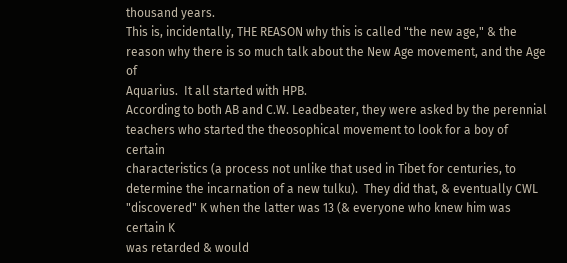thousand years.
This is, incidentally, THE REASON why this is called "the new age," & the
reason why there is so much talk about the New Age movement, and the Age of
Aquarius.  It all started with HPB.
According to both AB and C.W. Leadbeater, they were asked by the perennial
teachers who started the theosophical movement to look for a boy of certain
characteristics (a process not unlike that used in Tibet for centuries, to
determine the incarnation of a new tulku).  They did that, & eventually CWL
"discovered" K when the latter was 13 (& everyone who knew him was certain K
was retarded & would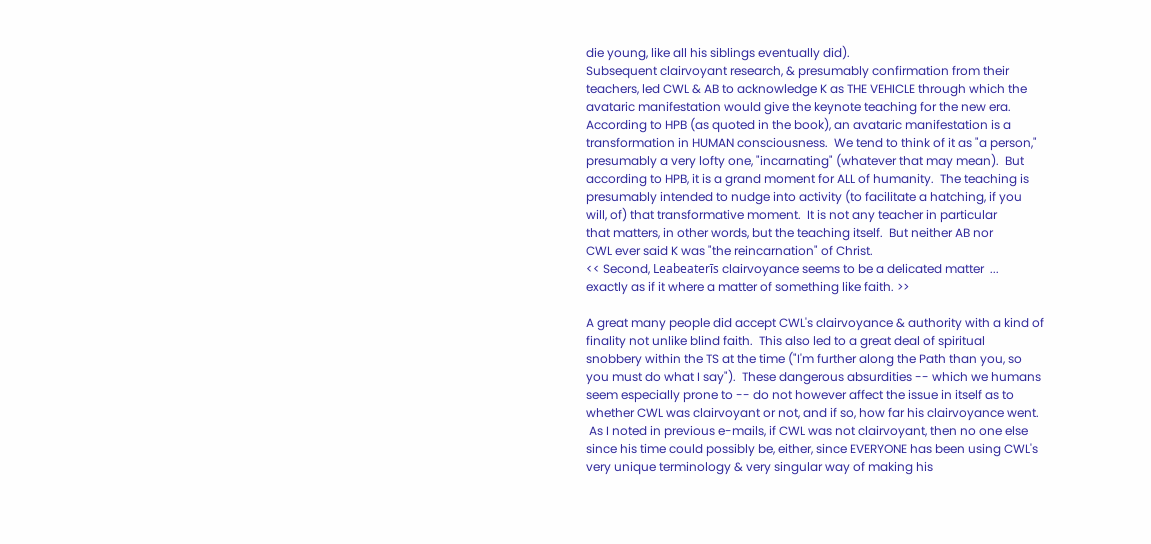die young, like all his siblings eventually did).
Subsequent clairvoyant research, & presumably confirmation from their
teachers, led CWL & AB to acknowledge K as THE VEHICLE through which the
avataric manifestation would give the keynote teaching for the new era.
According to HPB (as quoted in the book), an avataric manifestation is a
transformation in HUMAN consciousness.  We tend to think of it as "a person,"
presumably a very lofty one, "incarnating" (whatever that may mean).  But
according to HPB, it is a grand moment for ALL of humanity.  The teaching is
presumably intended to nudge into activity (to facilitate a hatching, if you
will, of) that transformative moment.  It is not any teacher in particular
that matters, in other words, but the teaching itself.  But neither AB nor
CWL ever said K was "the reincarnation" of Christ.
<< Second, Leabeaterīs clairvoyance seems to be a delicated matter  ...
exactly as if it where a matter of something like faith. >>

A great many people did accept CWL's clairvoyance & authority with a kind of
finality not unlike blind faith.  This also led to a great deal of spiritual
snobbery within the TS at the time ("I'm further along the Path than you, so
you must do what I say").  These dangerous absurdities -- which we humans
seem especially prone to -- do not however affect the issue in itself as to
whether CWL was clairvoyant or not, and if so, how far his clairvoyance went.
 As I noted in previous e-mails, if CWL was not clairvoyant, then no one else
since his time could possibly be, either, since EVERYONE has been using CWL's
very unique terminology & very singular way of making his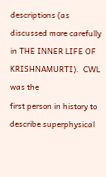descriptions (as
discussed more carefully in THE INNER LIFE OF KRISHNAMURTI).  CWL was the
first person in history to describe superphysical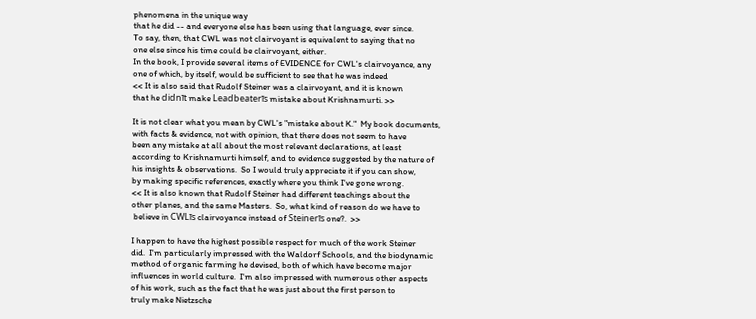phenomena in the unique way
that he did -- and everyone else has been using that language, ever since.
To say, then, that CWL was not clairvoyant is equivalent to saying that no
one else since his time could be clairvoyant, either.
In the book, I provide several items of EVIDENCE for CWL's clairvoyance, any
one of which, by itself, would be sufficient to see that he was indeed
<< It is also said that Rudolf Steiner was a clairvoyant, and it is known
that he didnīt make Leadbeaterīs mistake about Krishnamurti. >>

It is not clear what you mean by CWL's "mistake about K."  My book documents,
with facts & evidence, not with opinion, that there does not seem to have
been any mistake at all about the most relevant declarations, at least
according to Krishnamurti himself, and to evidence suggested by the nature of
his insights & observations.  So I would truly appreciate it if you can show,
by making specific references, exactly where you think I've gone wrong.
<< It is also known that Rudolf Steiner had different teachings about the
other planes, and the same Masters.  So, what kind of reason do we have to
 believe in CWLīs clairvoyance instead of Steinerīs one?.  >>

I happen to have the highest possible respect for much of the work Steiner
did.  I'm particularly impressed with the Waldorf Schools, and the biodynamic
method of organic farming he devised, both of which have become major
influences in world culture.  I'm also impressed with numerous other aspects
of his work, such as the fact that he was just about the first person to
truly make Nietzsche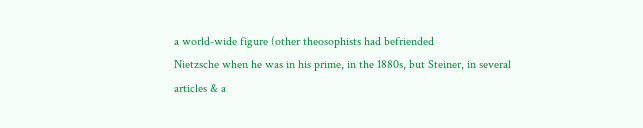a world-wide figure (other theosophists had befriended
Nietzsche when he was in his prime, in the 1880s, but Steiner, in several
articles & a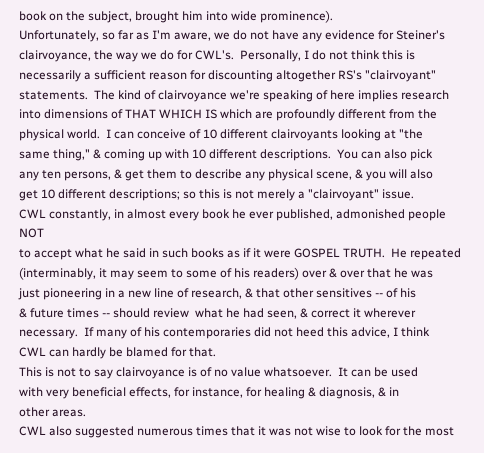book on the subject, brought him into wide prominence).
Unfortunately, so far as I'm aware, we do not have any evidence for Steiner's
clairvoyance, the way we do for CWL's.  Personally, I do not think this is
necessarily a sufficient reason for discounting altogether RS's "clairvoyant"
statements.  The kind of clairvoyance we're speaking of here implies research
into dimensions of THAT WHICH IS which are profoundly different from the
physical world.  I can conceive of 10 different clairvoyants looking at "the
same thing," & coming up with 10 different descriptions.  You can also pick
any ten persons, & get them to describe any physical scene, & you will also
get 10 different descriptions; so this is not merely a "clairvoyant" issue.
CWL constantly, in almost every book he ever published, admonished people NOT
to accept what he said in such books as if it were GOSPEL TRUTH.  He repeated
(interminably, it may seem to some of his readers) over & over that he was
just pioneering in a new line of research, & that other sensitives -- of his
& future times -- should review  what he had seen, & correct it wherever
necessary.  If many of his contemporaries did not heed this advice, I think
CWL can hardly be blamed for that.
This is not to say clairvoyance is of no value whatsoever.  It can be used
with very beneficial effects, for instance, for healing & diagnosis, & in
other areas.
CWL also suggested numerous times that it was not wise to look for the most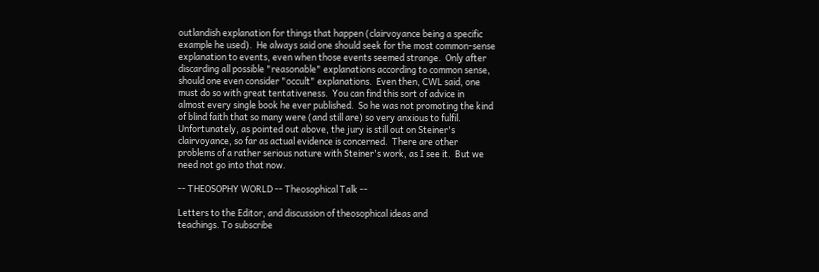outlandish explanation for things that happen (clairvoyance being a specific
example he used).  He always said one should seek for the most common-sense
explanation to events, even when those events seemed strange.  Only after
discarding all possible "reasonable" explanations according to common sense,
should one even consider "occult" explanations.  Even then, CWL said, one
must do so with great tentativeness.  You can find this sort of advice in
almost every single book he ever published.  So he was not promoting the kind
of blind faith that so many were (and still are) so very anxious to fulfil.
Unfortunately, as pointed out above, the jury is still out on Steiner's
clairvoyance, so far as actual evidence is concerned.  There are other
problems of a rather serious nature with Steiner's work, as I see it.  But we
need not go into that now.

-- THEOSOPHY WORLD -- Theosophical Talk --

Letters to the Editor, and discussion of theosophical ideas and
teachings. To subscribe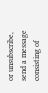or unsubscribe, send a message consisting of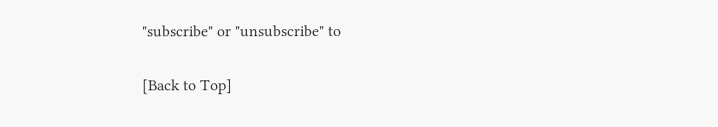"subscribe" or "unsubscribe" to

[Back to Top]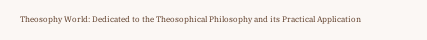Theosophy World: Dedicated to the Theosophical Philosophy and its Practical Application